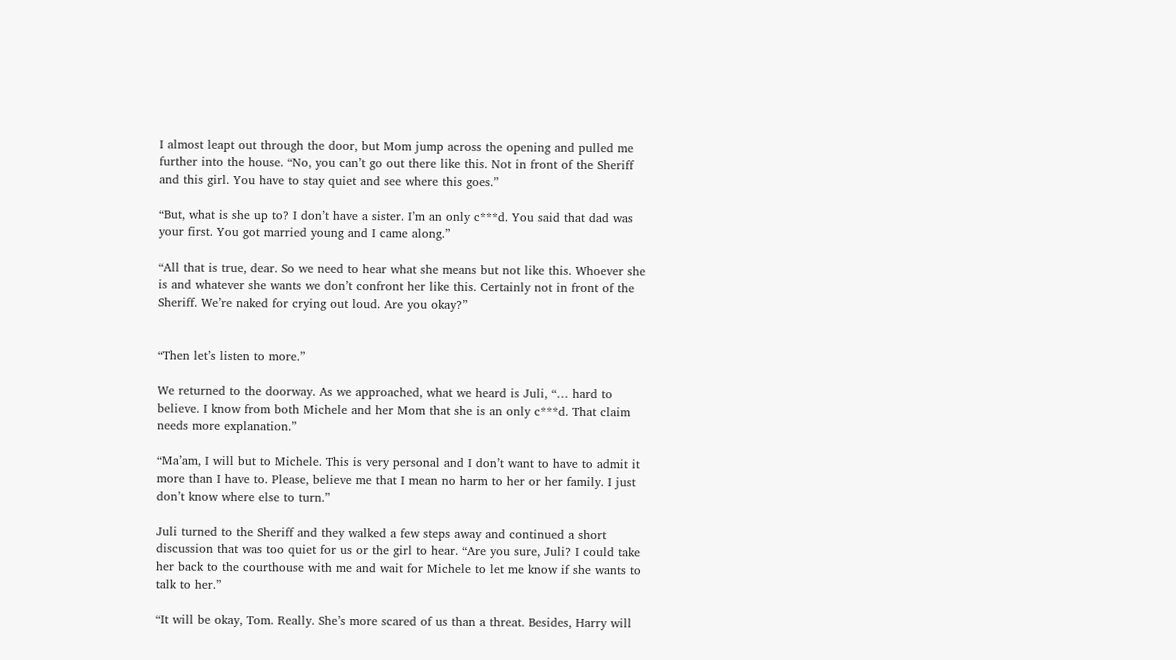I almost leapt out through the door, but Mom jump across the opening and pulled me further into the house. “No, you can’t go out there like this. Not in front of the Sheriff and this girl. You have to stay quiet and see where this goes.”

“But, what is she up to? I don’t have a sister. I’m an only c***d. You said that dad was your first. You got married young and I came along.”

“All that is true, dear. So we need to hear what she means but not like this. Whoever she is and whatever she wants we don’t confront her like this. Certainly not in front of the Sheriff. We’re naked for crying out loud. Are you okay?”


“Then let’s listen to more.”

We returned to the doorway. As we approached, what we heard is Juli, “… hard to believe. I know from both Michele and her Mom that she is an only c***d. That claim needs more explanation.”

“Ma’am, I will but to Michele. This is very personal and I don’t want to have to admit it more than I have to. Please, believe me that I mean no harm to her or her family. I just don’t know where else to turn.”

Juli turned to the Sheriff and they walked a few steps away and continued a short discussion that was too quiet for us or the girl to hear. “Are you sure, Juli? I could take her back to the courthouse with me and wait for Michele to let me know if she wants to talk to her.”

“It will be okay, Tom. Really. She’s more scared of us than a threat. Besides, Harry will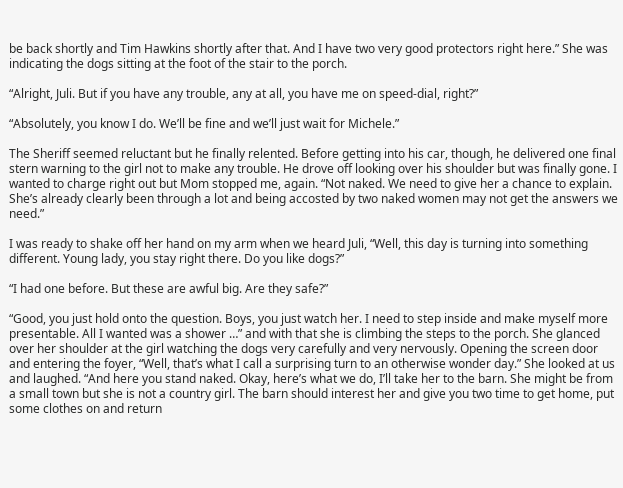be back shortly and Tim Hawkins shortly after that. And I have two very good protectors right here.” She was indicating the dogs sitting at the foot of the stair to the porch.

“Alright, Juli. But if you have any trouble, any at all, you have me on speed-dial, right?”

“Absolutely, you know I do. We’ll be fine and we’ll just wait for Michele.”

The Sheriff seemed reluctant but he finally relented. Before getting into his car, though, he delivered one final stern warning to the girl not to make any trouble. He drove off looking over his shoulder but was finally gone. I wanted to charge right out but Mom stopped me, again. “Not naked. We need to give her a chance to explain. She’s already clearly been through a lot and being accosted by two naked women may not get the answers we need.”

I was ready to shake off her hand on my arm when we heard Juli, “Well, this day is turning into something different. Young lady, you stay right there. Do you like dogs?”

“I had one before. But these are awful big. Are they safe?”

“Good, you just hold onto the question. Boys, you just watch her. I need to step inside and make myself more presentable. All I wanted was a shower …” and with that she is climbing the steps to the porch. She glanced over her shoulder at the girl watching the dogs very carefully and very nervously. Opening the screen door and entering the foyer, “Well, that’s what I call a surprising turn to an otherwise wonder day.” She looked at us and laughed. “And here you stand naked. Okay, here’s what we do, I’ll take her to the barn. She might be from a small town but she is not a country girl. The barn should interest her and give you two time to get home, put some clothes on and return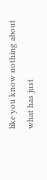like you know nothing about what has just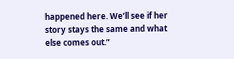happened here. We’ll see if her story stays the same and what else comes out.”